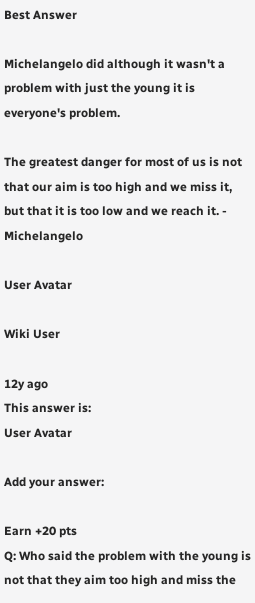Best Answer

Michelangelo did although it wasn't a problem with just the young it is everyone's problem.

The greatest danger for most of us is not that our aim is too high and we miss it, but that it is too low and we reach it. - Michelangelo

User Avatar

Wiki User

12y ago
This answer is:
User Avatar

Add your answer:

Earn +20 pts
Q: Who said the problem with the young is not that they aim too high and miss the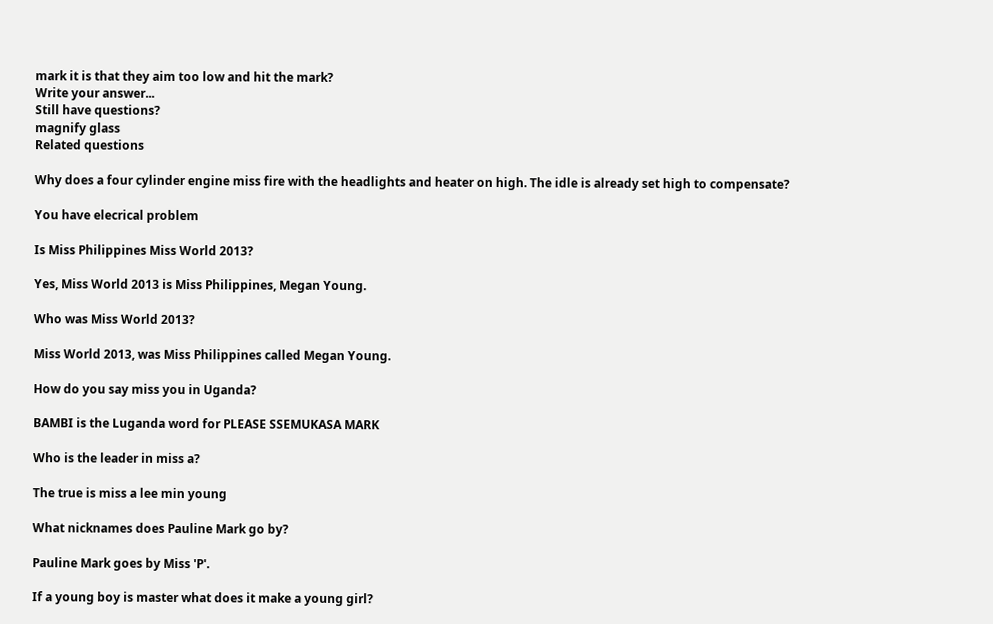mark it is that they aim too low and hit the mark?
Write your answer...
Still have questions?
magnify glass
Related questions

Why does a four cylinder engine miss fire with the headlights and heater on high. The idle is already set high to compensate?

You have elecrical problem

Is Miss Philippines Miss World 2013?

Yes, Miss World 2013 is Miss Philippines, Megan Young.

Who was Miss World 2013?

Miss World 2013, was Miss Philippines called Megan Young.

How do you say miss you in Uganda?

BAMBI is the Luganda word for PLEASE SSEMUKASA MARK

Who is the leader in miss a?

The true is miss a lee min young

What nicknames does Pauline Mark go by?

Pauline Mark goes by Miss 'P'.

If a young boy is master what does it make a young girl?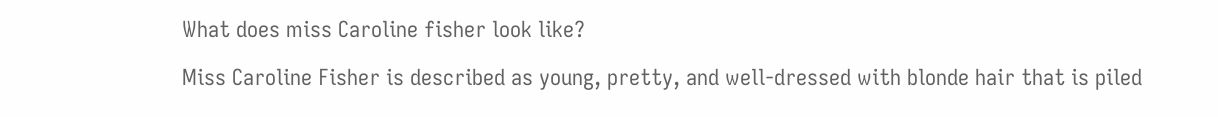What does miss Caroline fisher look like?

Miss Caroline Fisher is described as young, pretty, and well-dressed with blonde hair that is piled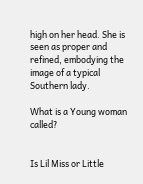high on her head. She is seen as proper and refined, embodying the image of a typical Southern lady.

What is a Young woman called?


Is Lil Miss or Little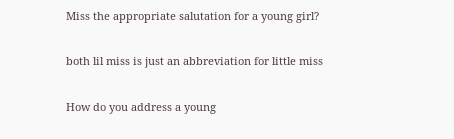Miss the appropriate salutation for a young girl?

both lil miss is just an abbreviation for little miss

How do you address a young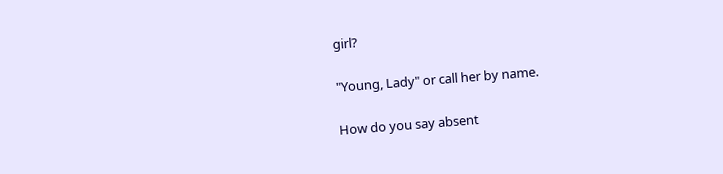girl?

"Young, Lady" or call her by name.

How do you say absent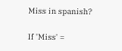Miss in spanish?

If 'Miss' =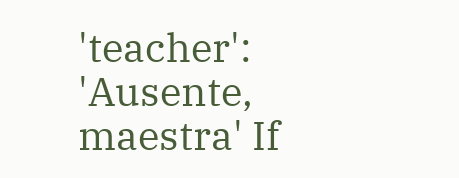'teacher': 'Ausente, maestra' If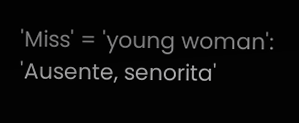'Miss' = 'young woman': 'Ausente, senorita'